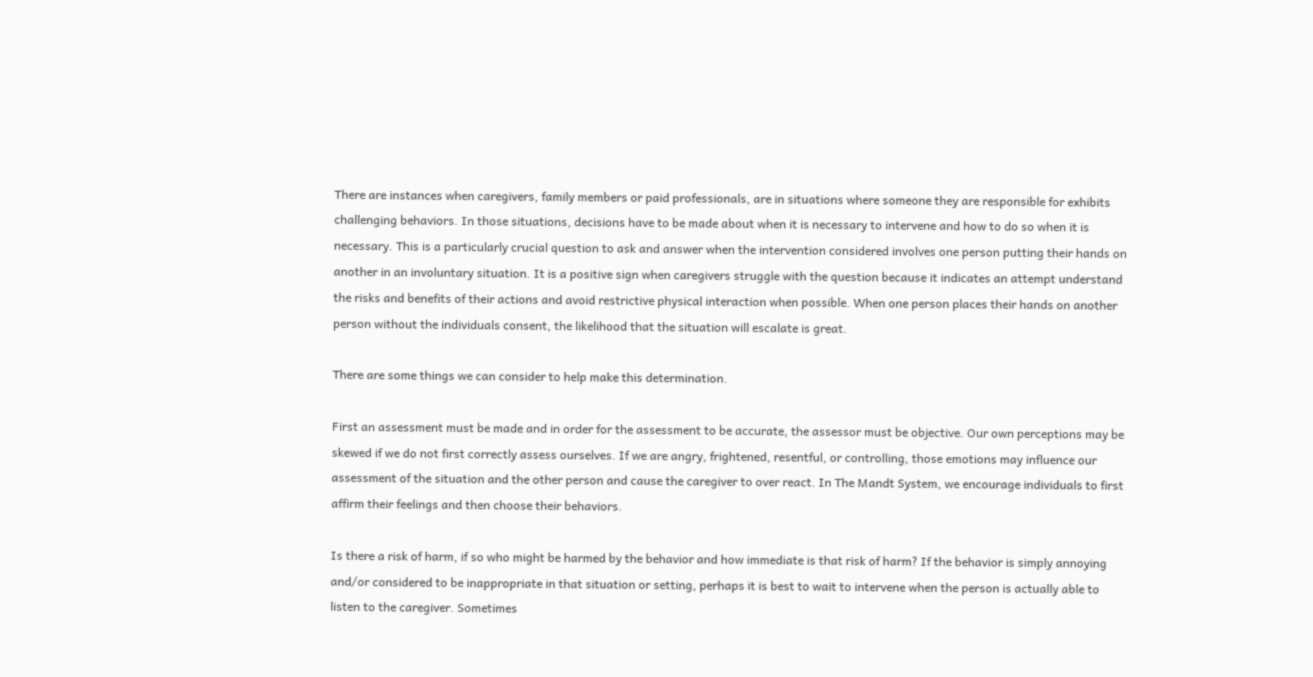There are instances when caregivers, family members or paid professionals, are in situations where someone they are responsible for exhibits challenging behaviors. In those situations, decisions have to be made about when it is necessary to intervene and how to do so when it is necessary. This is a particularly crucial question to ask and answer when the intervention considered involves one person putting their hands on another in an involuntary situation. It is a positive sign when caregivers struggle with the question because it indicates an attempt understand the risks and benefits of their actions and avoid restrictive physical interaction when possible. When one person places their hands on another person without the individuals consent, the likelihood that the situation will escalate is great.

There are some things we can consider to help make this determination.

First an assessment must be made and in order for the assessment to be accurate, the assessor must be objective. Our own perceptions may be skewed if we do not first correctly assess ourselves. If we are angry, frightened, resentful, or controlling, those emotions may influence our assessment of the situation and the other person and cause the caregiver to over react. In The Mandt System, we encourage individuals to first affirm their feelings and then choose their behaviors.

Is there a risk of harm, if so who might be harmed by the behavior and how immediate is that risk of harm? If the behavior is simply annoying and/or considered to be inappropriate in that situation or setting, perhaps it is best to wait to intervene when the person is actually able to listen to the caregiver. Sometimes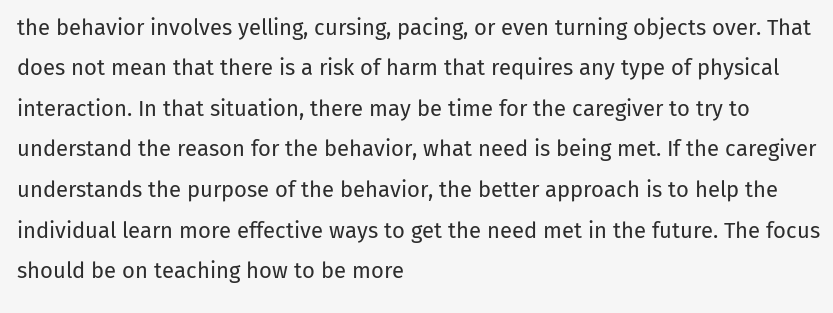the behavior involves yelling, cursing, pacing, or even turning objects over. That does not mean that there is a risk of harm that requires any type of physical interaction. In that situation, there may be time for the caregiver to try to understand the reason for the behavior, what need is being met. If the caregiver understands the purpose of the behavior, the better approach is to help the individual learn more effective ways to get the need met in the future. The focus should be on teaching how to be more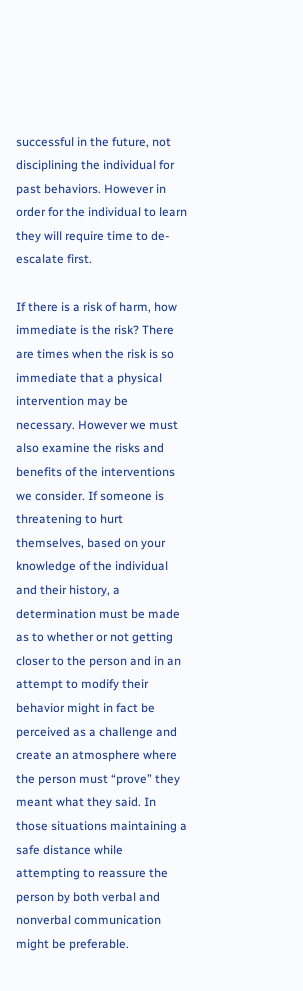successful in the future, not disciplining the individual for past behaviors. However in order for the individual to learn they will require time to de-escalate first.

If there is a risk of harm, how immediate is the risk? There are times when the risk is so immediate that a physical intervention may be necessary. However we must also examine the risks and benefits of the interventions we consider. If someone is threatening to hurt themselves, based on your knowledge of the individual and their history, a determination must be made as to whether or not getting closer to the person and in an attempt to modify their behavior might in fact be perceived as a challenge and create an atmosphere where the person must “prove” they meant what they said. In those situations maintaining a safe distance while attempting to reassure the person by both verbal and nonverbal communication might be preferable.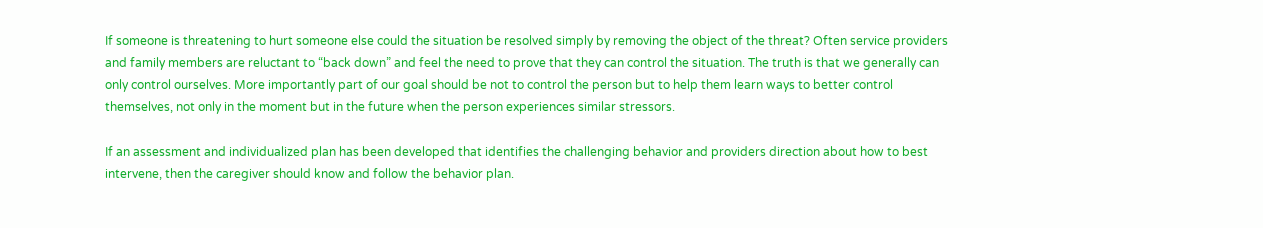If someone is threatening to hurt someone else could the situation be resolved simply by removing the object of the threat? Often service providers and family members are reluctant to “back down” and feel the need to prove that they can control the situation. The truth is that we generally can only control ourselves. More importantly part of our goal should be not to control the person but to help them learn ways to better control themselves, not only in the moment but in the future when the person experiences similar stressors.

If an assessment and individualized plan has been developed that identifies the challenging behavior and providers direction about how to best intervene, then the caregiver should know and follow the behavior plan.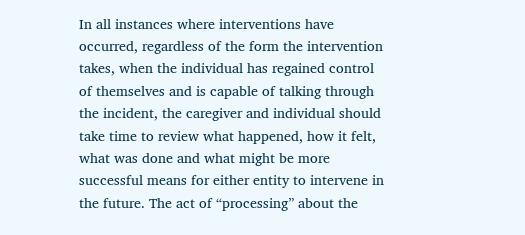In all instances where interventions have occurred, regardless of the form the intervention takes, when the individual has regained control of themselves and is capable of talking through the incident, the caregiver and individual should take time to review what happened, how it felt, what was done and what might be more successful means for either entity to intervene in the future. The act of “processing” about the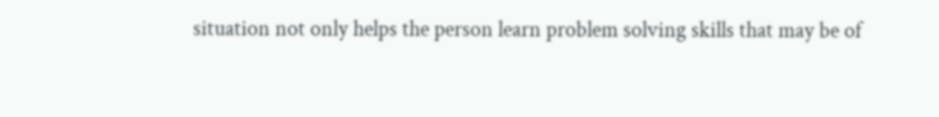situation not only helps the person learn problem solving skills that may be of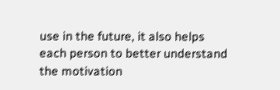use in the future, it also helps each person to better understand the motivation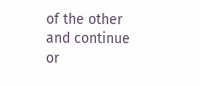of the other and continue or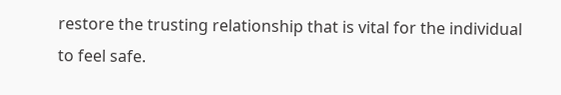restore the trusting relationship that is vital for the individual to feel safe.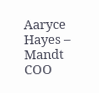Aaryce Hayes – Mandt COO